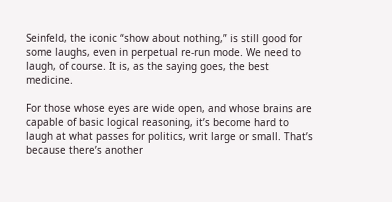Seinfeld, the iconic “show about nothing,” is still good for some laughs, even in perpetual re-run mode. We need to laugh, of course. It is, as the saying goes, the best medicine.

For those whose eyes are wide open, and whose brains are capable of basic logical reasoning, it’s become hard to laugh at what passes for politics, writ large or small. That’s because there’s another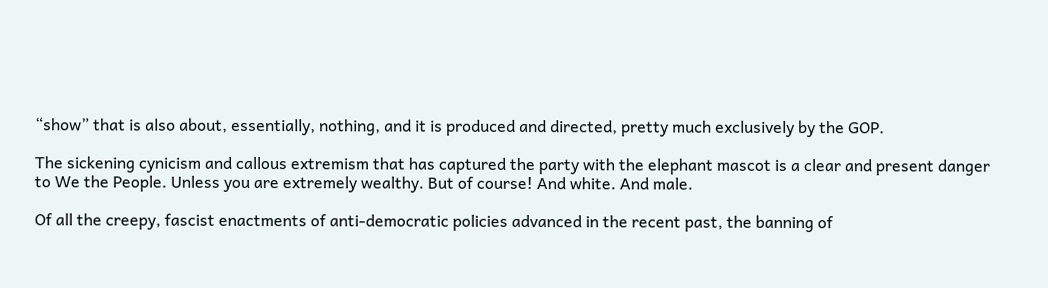“show” that is also about, essentially, nothing, and it is produced and directed, pretty much exclusively by the GOP.

The sickening cynicism and callous extremism that has captured the party with the elephant mascot is a clear and present danger to We the People. Unless you are extremely wealthy. But of course! And white. And male.

Of all the creepy, fascist enactments of anti-democratic policies advanced in the recent past, the banning of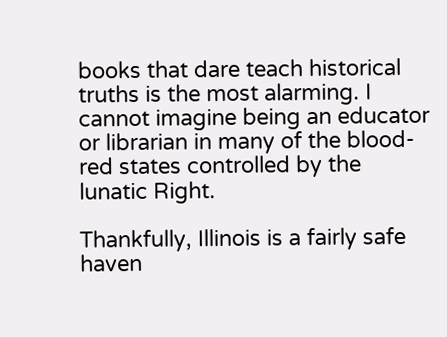books that dare teach historical truths is the most alarming. I cannot imagine being an educator or librarian in many of the blood-red states controlled by the lunatic Right.

Thankfully, Illinois is a fairly safe haven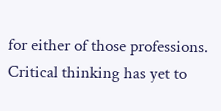for either of those professions. Critical thinking has yet to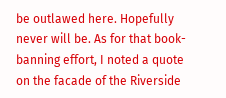be outlawed here. Hopefully never will be. As for that book-banning effort, I noted a quote on the facade of the Riverside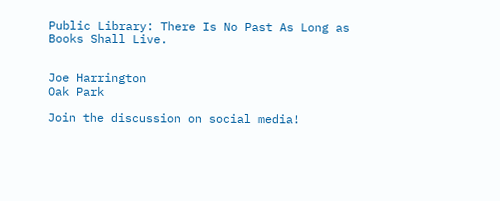Public Library: There Is No Past As Long as Books Shall Live.


Joe Harrington
Oak Park

Join the discussion on social media!